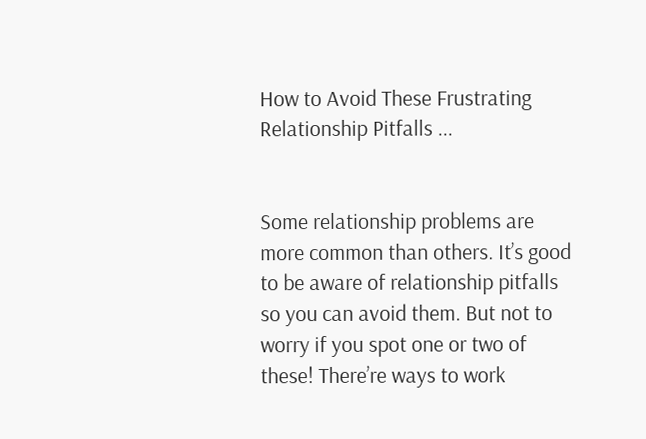How to Avoid These Frustrating Relationship Pitfalls ...


Some relationship problems are more common than others. It’s good to be aware of relationship pitfalls so you can avoid them. But not to worry if you spot one or two of these! There’re ways to work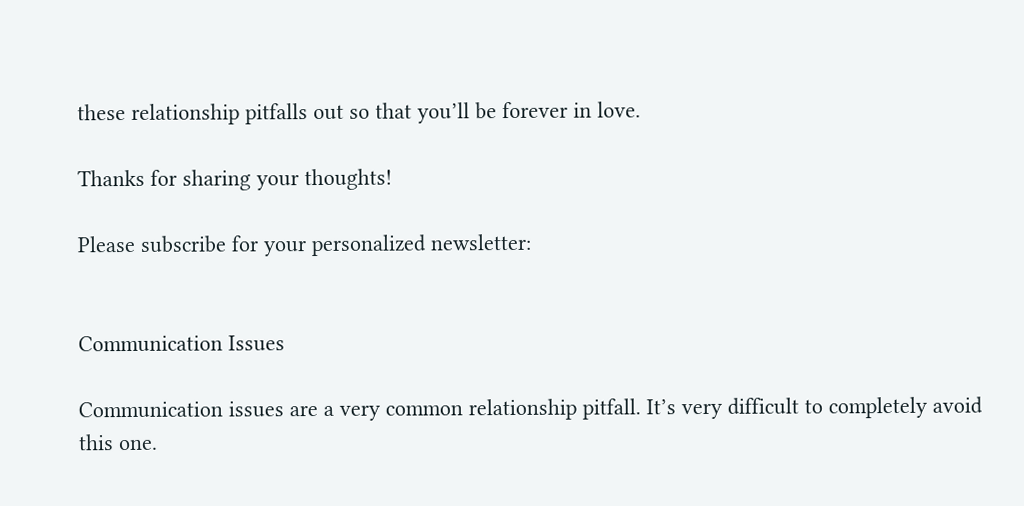these relationship pitfalls out so that you’ll be forever in love.

Thanks for sharing your thoughts!

Please subscribe for your personalized newsletter:


Communication Issues

Communication issues are a very common relationship pitfall. It’s very difficult to completely avoid this one.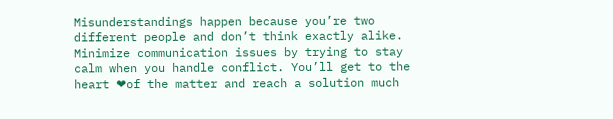Misunderstandings happen because you’re two different people and don’t think exactly alike. Minimize communication issues by trying to stay calm when you handle conflict. You’ll get to the heart ❤of the matter and reach a solution much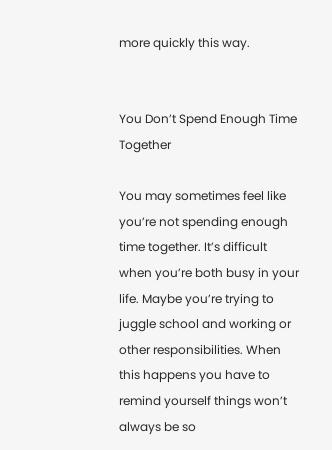more quickly this way.


You Don’t Spend Enough Time Together

You may sometimes feel like you’re not spending enough time together. It’s difficult when you’re both busy in your life. Maybe you’re trying to juggle school and working or other responsibilities. When this happens you have to remind yourself things won’t always be so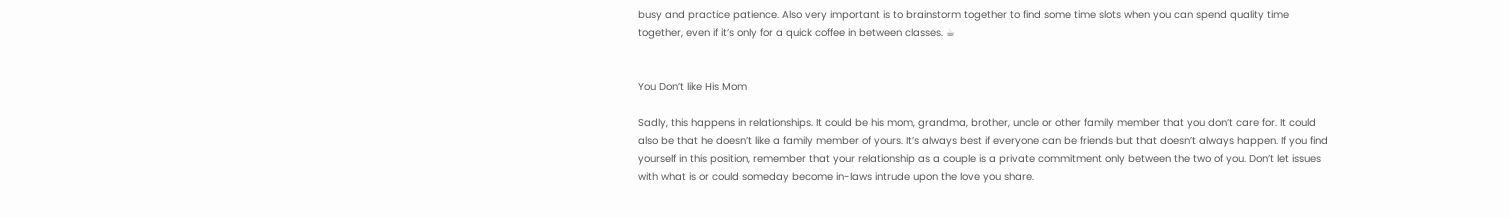busy and practice patience. Also very important is to brainstorm together to find some time slots when you can spend quality time together, even if it’s only for a quick coffee in between classes. ☕


You Don’t like His Mom

Sadly, this happens in relationships. It could be his mom, grandma, brother, uncle or other family member that you don’t care for. It could also be that he doesn’t like a family member of yours. It’s always best if everyone can be friends but that doesn’t always happen. If you find yourself in this position, remember that your relationship as a couple is a private commitment only between the two of you. Don’t let issues with what is or could someday become in-laws intrude upon the love you share.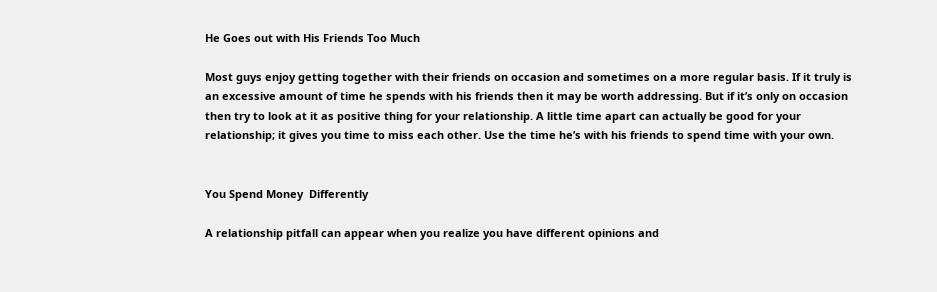He Goes out with His Friends Too Much

Most guys enjoy getting together with their friends on occasion and sometimes on a more regular basis. If it truly is an excessive amount of time he spends with his friends then it may be worth addressing. But if it’s only on occasion then try to look at it as positive thing for your relationship. A little time apart can actually be good for your relationship; it gives you time to miss each other. Use the time he’s with his friends to spend time with your own.


You Spend Money  Differently

A relationship pitfall can appear when you realize you have different opinions and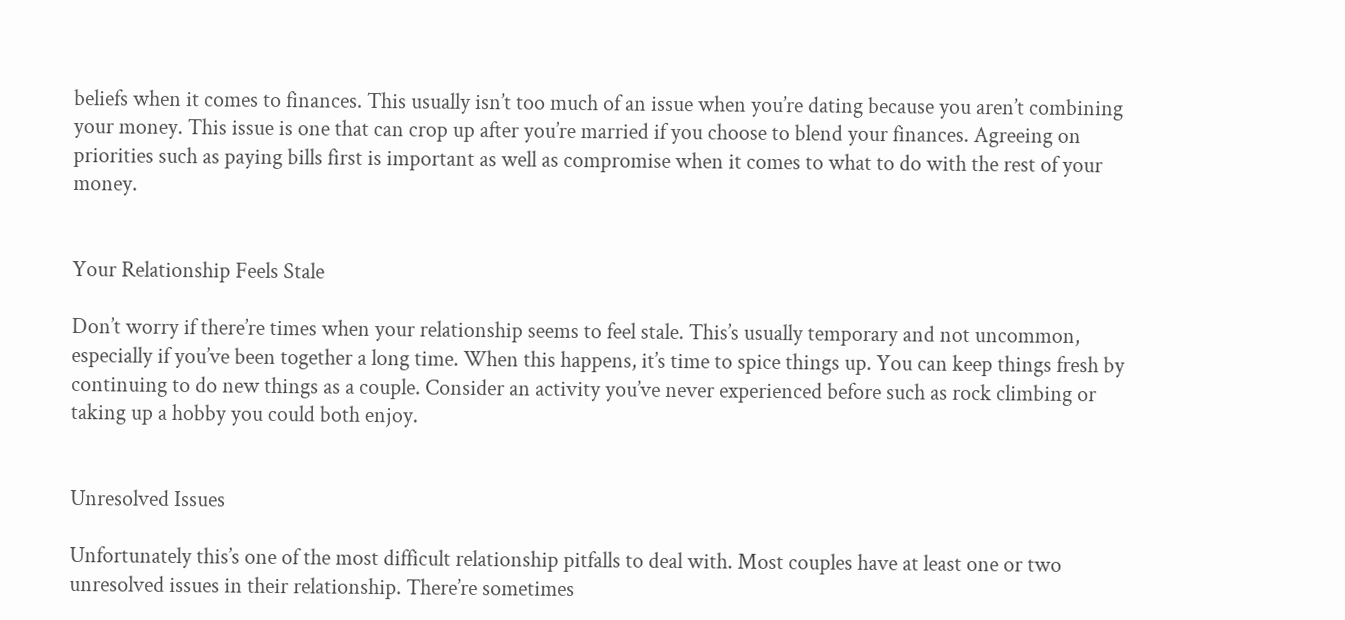beliefs when it comes to finances. This usually isn’t too much of an issue when you’re dating because you aren’t combining your money. This issue is one that can crop up after you’re married if you choose to blend your finances. Agreeing on priorities such as paying bills first is important as well as compromise when it comes to what to do with the rest of your money.


Your Relationship Feels Stale

Don’t worry if there’re times when your relationship seems to feel stale. This’s usually temporary and not uncommon, especially if you’ve been together a long time. When this happens, it’s time to spice things up. You can keep things fresh by continuing to do new things as a couple. Consider an activity you’ve never experienced before such as rock climbing or taking up a hobby you could both enjoy.


Unresolved Issues

Unfortunately this’s one of the most difficult relationship pitfalls to deal with. Most couples have at least one or two unresolved issues in their relationship. There’re sometimes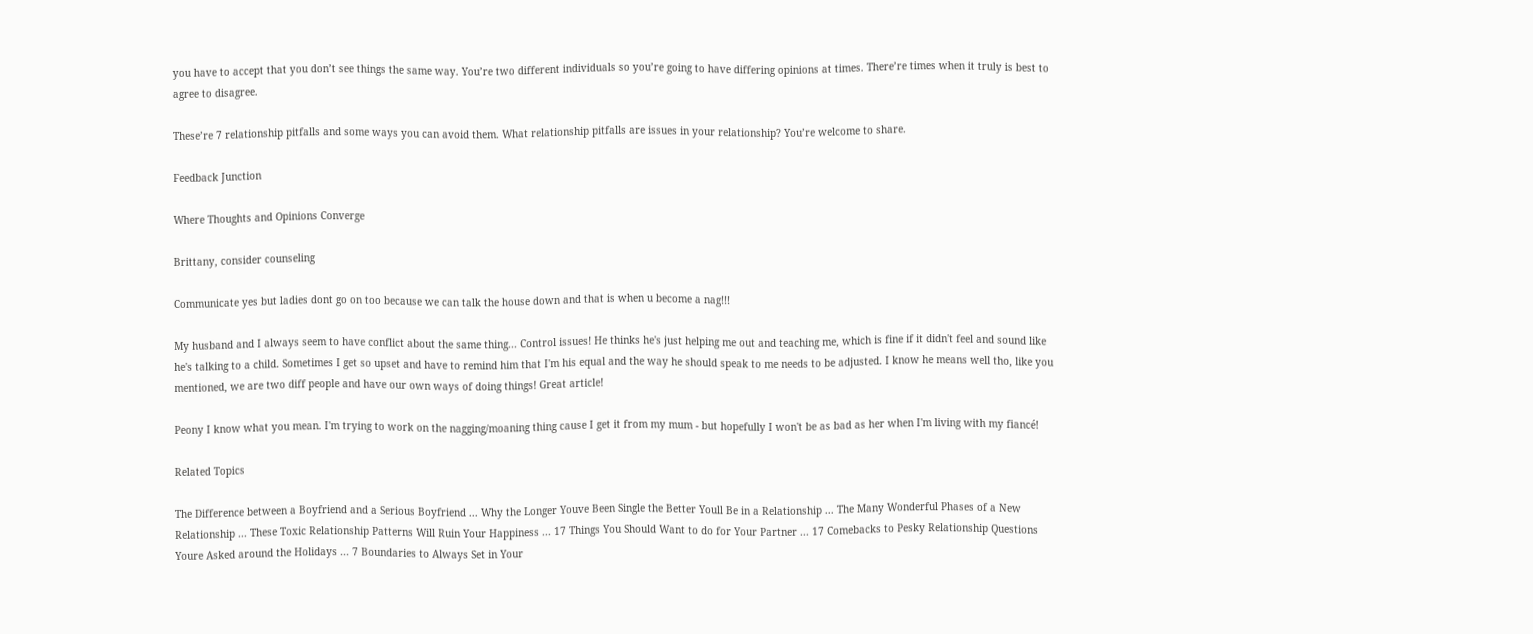you have to accept that you don’t see things the same way. You’re two different individuals so you’re going to have differing opinions at times. There’re times when it truly is best to agree to disagree.

These’re 7 relationship pitfalls and some ways you can avoid them. What relationship pitfalls are issues in your relationship? You’re welcome to share.

Feedback Junction

Where Thoughts and Opinions Converge

Brittany, consider counseling

Communicate yes but ladies dont go on too because we can talk the house down and that is when u become a nag!!!

My husband and I always seem to have conflict about the same thing... Control issues! He thinks he's just helping me out and teaching me, which is fine if it didn't feel and sound like he's talking to a child. Sometimes I get so upset and have to remind him that I'm his equal and the way he should speak to me needs to be adjusted. I know he means well tho, like you mentioned, we are two diff people and have our own ways of doing things! Great article!

Peony I know what you mean. I'm trying to work on the nagging/moaning thing cause I get it from my mum - but hopefully I won't be as bad as her when I'm living with my fiancé!

Related Topics

The Difference between a Boyfriend and a Serious Boyfriend ... Why the Longer Youve Been Single the Better Youll Be in a Relationship ... The Many Wonderful Phases of a New Relationship ... These Toxic Relationship Patterns Will Ruin Your Happiness ... 17 Things You Should Want to do for Your Partner ... 17 Comebacks to Pesky Relationship Questions Youre Asked around the Holidays ... 7 Boundaries to Always Set in Your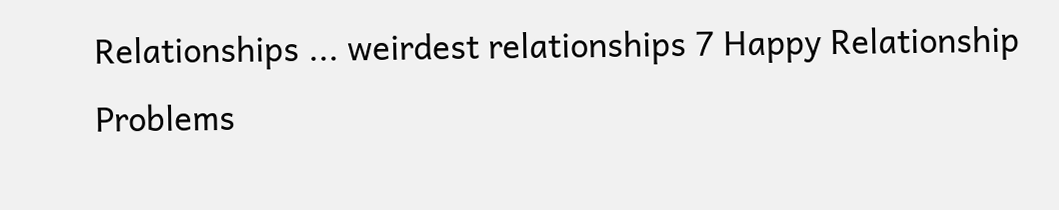Relationships ... weirdest relationships 7 Happy Relationship Problems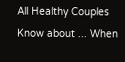All Healthy Couples Know about ... When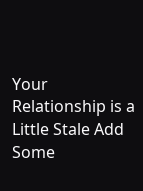Your Relationship is a Little Stale Add Some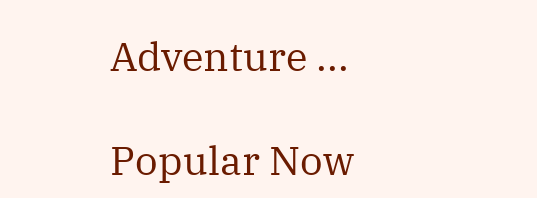Adventure ...

Popular Now